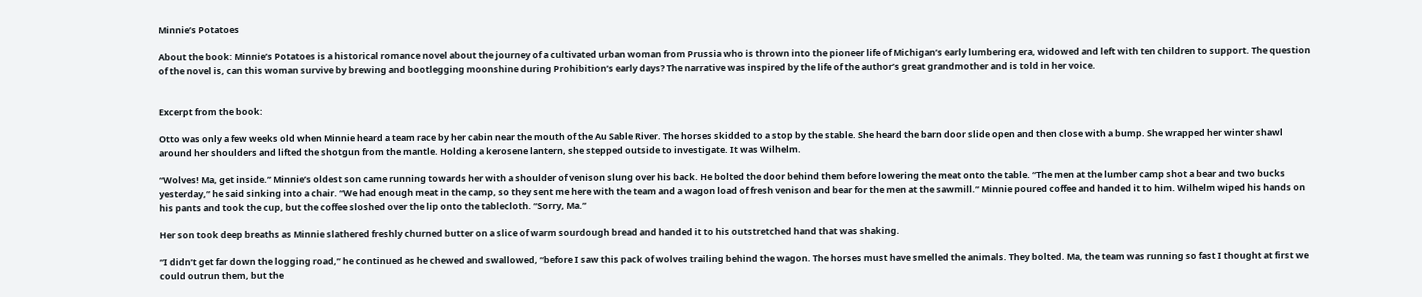Minnie’s Potatoes

About the book: Minnie’s Potatoes is a historical romance novel about the journey of a cultivated urban woman from Prussia who is thrown into the pioneer life of Michigan’s early lumbering era, widowed and left with ten children to support. The question of the novel is, can this woman survive by brewing and bootlegging moonshine during Prohibition’s early days? The narrative was inspired by the life of the author’s great grandmother and is told in her voice.


Excerpt from the book:

Otto was only a few weeks old when Minnie heard a team race by her cabin near the mouth of the Au Sable River. The horses skidded to a stop by the stable. She heard the barn door slide open and then close with a bump. She wrapped her winter shawl around her shoulders and lifted the shotgun from the mantle. Holding a kerosene lantern, she stepped outside to investigate. It was Wilhelm.

“Wolves! Ma, get inside.” Minnie’s oldest son came running towards her with a shoulder of venison slung over his back. He bolted the door behind them before lowering the meat onto the table. “The men at the lumber camp shot a bear and two bucks yesterday,” he said sinking into a chair. “We had enough meat in the camp, so they sent me here with the team and a wagon load of fresh venison and bear for the men at the sawmill.” Minnie poured coffee and handed it to him. Wilhelm wiped his hands on his pants and took the cup, but the coffee sloshed over the lip onto the tablecloth. “Sorry, Ma.”

Her son took deep breaths as Minnie slathered freshly churned butter on a slice of warm sourdough bread and handed it to his outstretched hand that was shaking.

“I didn’t get far down the logging road,” he continued as he chewed and swallowed, “before I saw this pack of wolves trailing behind the wagon. The horses must have smelled the animals. They bolted. Ma, the team was running so fast I thought at first we could outrun them, but the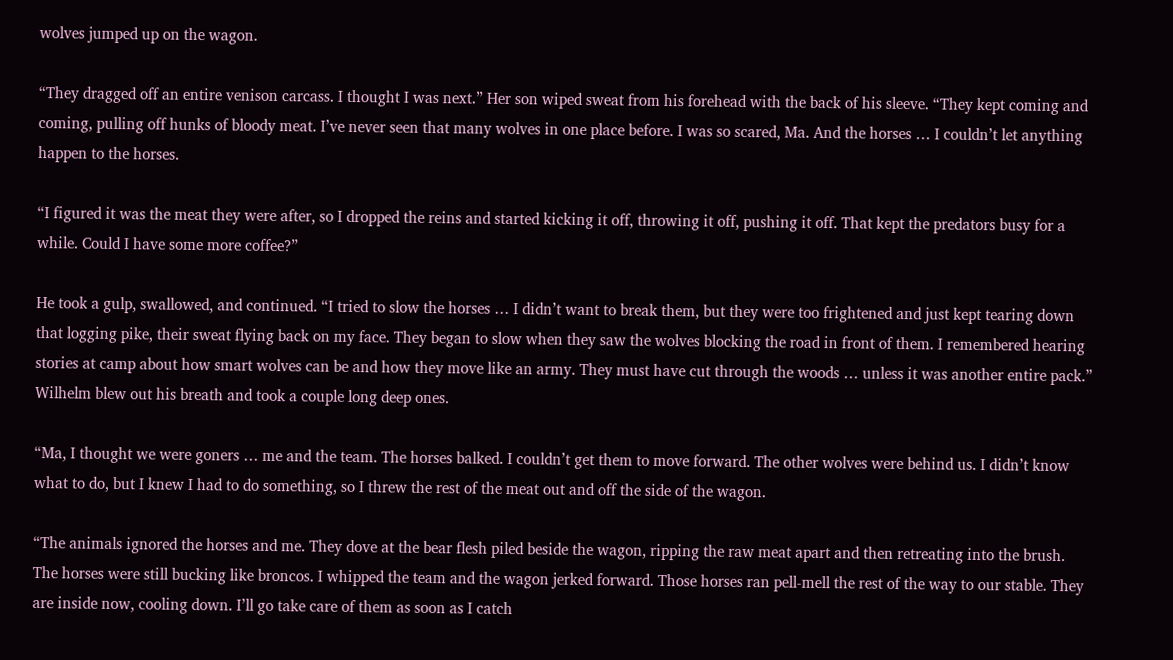wolves jumped up on the wagon.

“They dragged off an entire venison carcass. I thought I was next.” Her son wiped sweat from his forehead with the back of his sleeve. “They kept coming and coming, pulling off hunks of bloody meat. I’ve never seen that many wolves in one place before. I was so scared, Ma. And the horses … I couldn’t let anything happen to the horses.

“I figured it was the meat they were after, so I dropped the reins and started kicking it off, throwing it off, pushing it off. That kept the predators busy for a while. Could I have some more coffee?”

He took a gulp, swallowed, and continued. “I tried to slow the horses … I didn’t want to break them, but they were too frightened and just kept tearing down that logging pike, their sweat flying back on my face. They began to slow when they saw the wolves blocking the road in front of them. I remembered hearing stories at camp about how smart wolves can be and how they move like an army. They must have cut through the woods … unless it was another entire pack.” Wilhelm blew out his breath and took a couple long deep ones.

“Ma, I thought we were goners … me and the team. The horses balked. I couldn’t get them to move forward. The other wolves were behind us. I didn’t know what to do, but I knew I had to do something, so I threw the rest of the meat out and off the side of the wagon.

“The animals ignored the horses and me. They dove at the bear flesh piled beside the wagon, ripping the raw meat apart and then retreating into the brush. The horses were still bucking like broncos. I whipped the team and the wagon jerked forward. Those horses ran pell-mell the rest of the way to our stable. They are inside now, cooling down. I’ll go take care of them as soon as I catch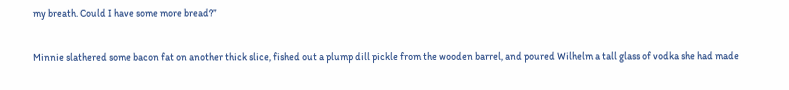my breath. Could I have some more bread?”

Minnie slathered some bacon fat on another thick slice, fished out a plump dill pickle from the wooden barrel, and poured Wilhelm a tall glass of vodka she had made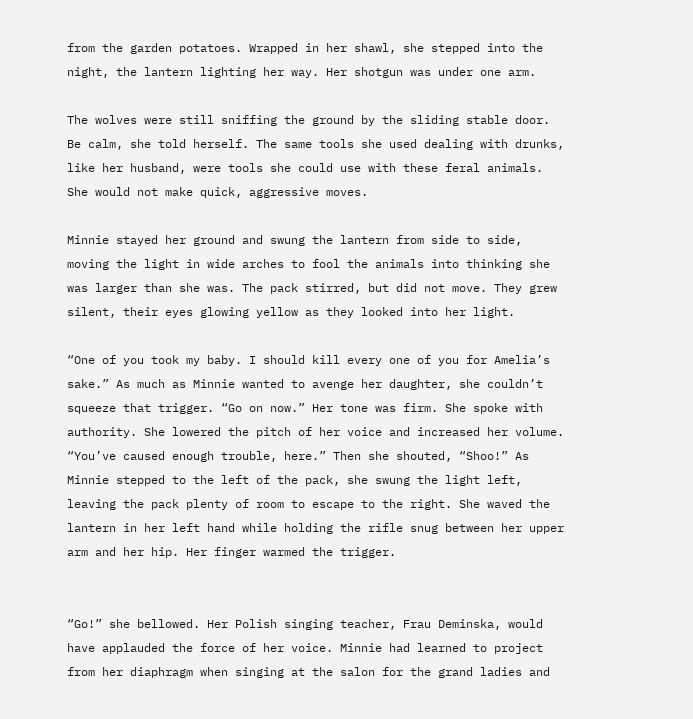from the garden potatoes. Wrapped in her shawl, she stepped into the night, the lantern lighting her way. Her shotgun was under one arm.

The wolves were still sniffing the ground by the sliding stable door. Be calm, she told herself. The same tools she used dealing with drunks, like her husband, were tools she could use with these feral animals. She would not make quick, aggressive moves.

Minnie stayed her ground and swung the lantern from side to side, moving the light in wide arches to fool the animals into thinking she was larger than she was. The pack stirred, but did not move. They grew silent, their eyes glowing yellow as they looked into her light.

“One of you took my baby. I should kill every one of you for Amelia’s sake.” As much as Minnie wanted to avenge her daughter, she couldn’t squeeze that trigger. “Go on now.” Her tone was firm. She spoke with authority. She lowered the pitch of her voice and increased her volume. “You’ve caused enough trouble, here.” Then she shouted, “Shoo!” As Minnie stepped to the left of the pack, she swung the light left, leaving the pack plenty of room to escape to the right. She waved the lantern in her left hand while holding the rifle snug between her upper arm and her hip. Her finger warmed the trigger.


“Go!” she bellowed. Her Polish singing teacher, Frau Deminska, would have applauded the force of her voice. Minnie had learned to project from her diaphragm when singing at the salon for the grand ladies and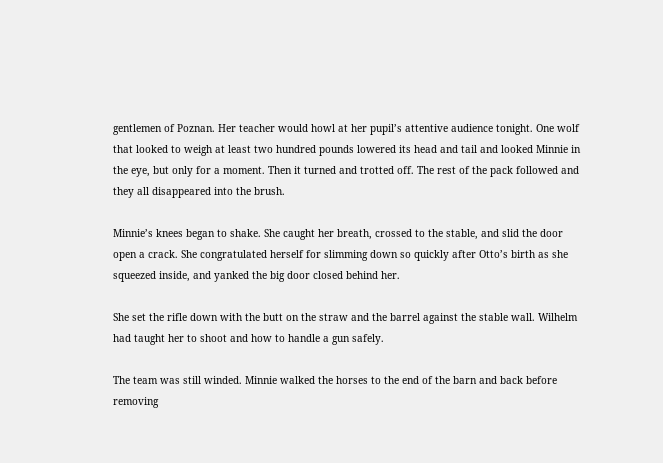gentlemen of Poznan. Her teacher would howl at her pupil’s attentive audience tonight. One wolf that looked to weigh at least two hundred pounds lowered its head and tail and looked Minnie in the eye, but only for a moment. Then it turned and trotted off. The rest of the pack followed and they all disappeared into the brush.

Minnie’s knees began to shake. She caught her breath, crossed to the stable, and slid the door open a crack. She congratulated herself for slimming down so quickly after Otto’s birth as she squeezed inside, and yanked the big door closed behind her.

She set the rifle down with the butt on the straw and the barrel against the stable wall. Wilhelm had taught her to shoot and how to handle a gun safely.

The team was still winded. Minnie walked the horses to the end of the barn and back before removing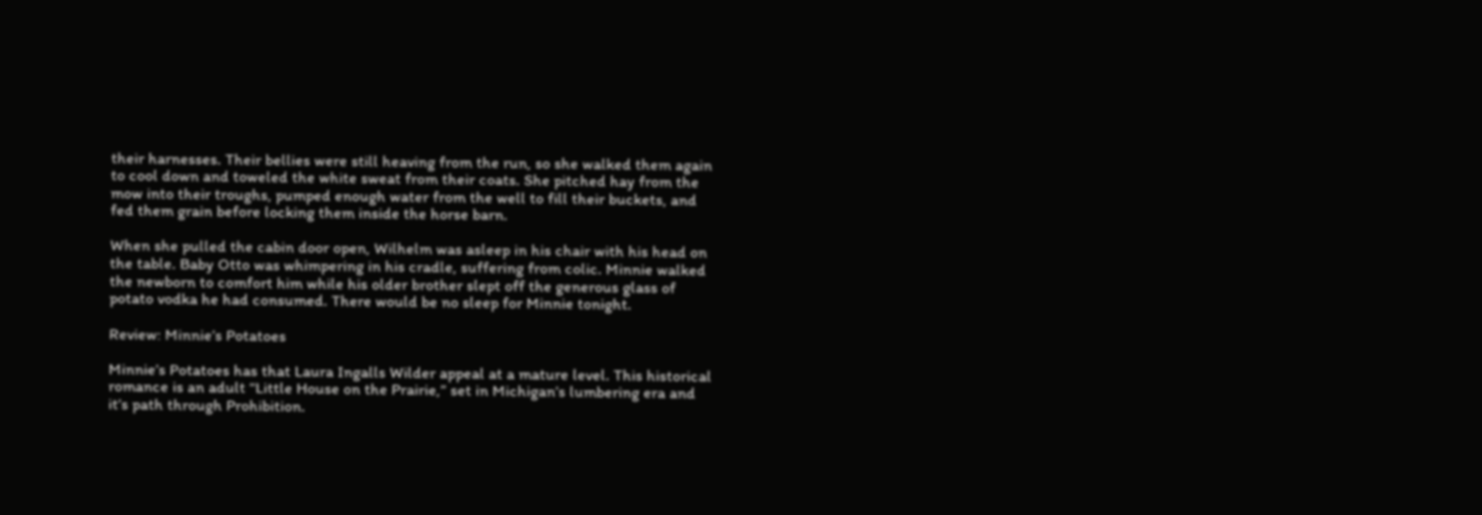their harnesses. Their bellies were still heaving from the run, so she walked them again to cool down and toweled the white sweat from their coats. She pitched hay from the mow into their troughs, pumped enough water from the well to fill their buckets, and fed them grain before locking them inside the horse barn.

When she pulled the cabin door open, Wilhelm was asleep in his chair with his head on the table. Baby Otto was whimpering in his cradle, suffering from colic. Minnie walked the newborn to comfort him while his older brother slept off the generous glass of potato vodka he had consumed. There would be no sleep for Minnie tonight.

Review: Minnie’s Potatoes

Minnie’s Potatoes has that Laura Ingalls Wilder appeal at a mature level. This historical romance is an adult “Little House on the Prairie,” set in Michigan’s lumbering era and it’s path through Prohibition.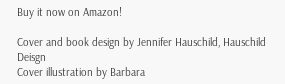Buy it now on Amazon!

Cover and book design by Jennifer Hauschild, Hauschild Deisgn
Cover illustration by Barbara